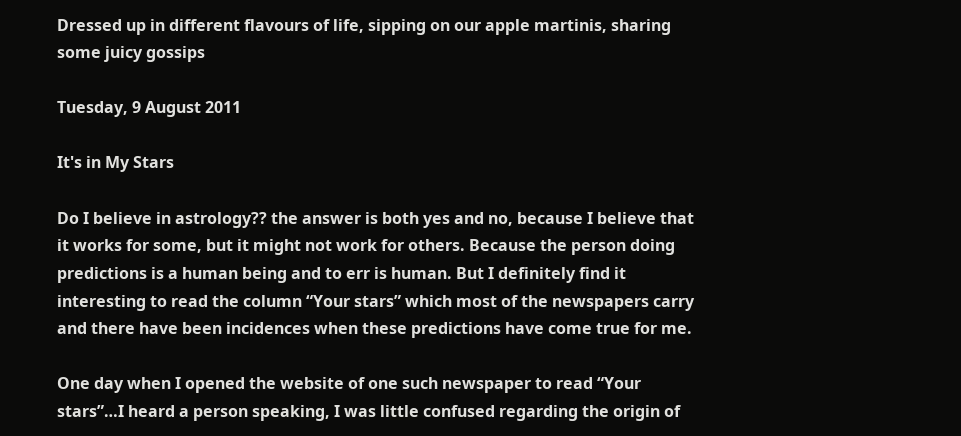Dressed up in different flavours of life, sipping on our apple martinis, sharing some juicy gossips

Tuesday, 9 August 2011

It's in My Stars

Do I believe in astrology?? the answer is both yes and no, because I believe that it works for some, but it might not work for others. Because the person doing predictions is a human being and to err is human. But I definitely find it interesting to read the column “Your stars” which most of the newspapers carry and there have been incidences when these predictions have come true for me.

One day when I opened the website of one such newspaper to read “Your stars”…I heard a person speaking, I was little confused regarding the origin of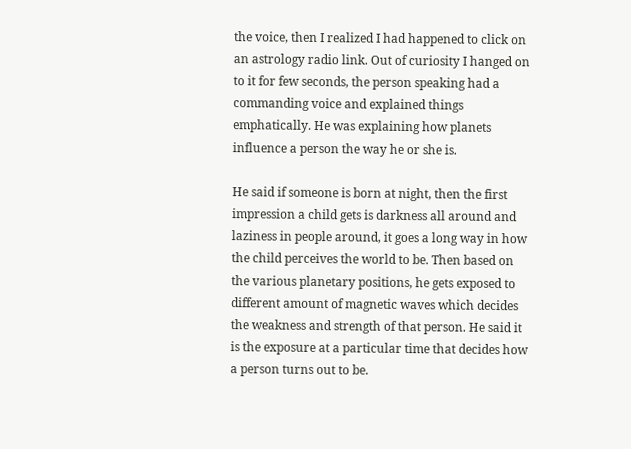the voice, then I realized I had happened to click on an astrology radio link. Out of curiosity I hanged on to it for few seconds, the person speaking had a commanding voice and explained things emphatically. He was explaining how planets influence a person the way he or she is.

He said if someone is born at night, then the first impression a child gets is darkness all around and laziness in people around, it goes a long way in how the child perceives the world to be. Then based on the various planetary positions, he gets exposed to different amount of magnetic waves which decides the weakness and strength of that person. He said it is the exposure at a particular time that decides how a person turns out to be.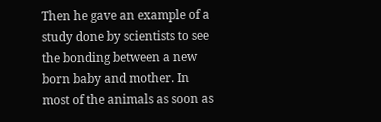Then he gave an example of a study done by scientists to see the bonding between a new born baby and mother. In most of the animals as soon as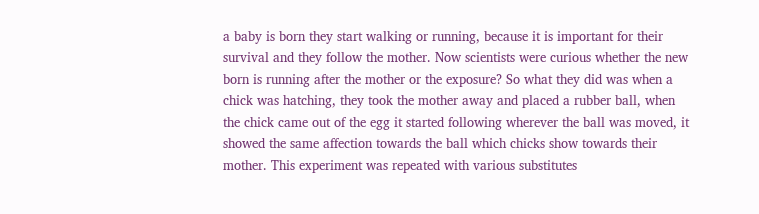a baby is born they start walking or running, because it is important for their survival and they follow the mother. Now scientists were curious whether the new born is running after the mother or the exposure? So what they did was when a chick was hatching, they took the mother away and placed a rubber ball, when the chick came out of the egg it started following wherever the ball was moved, it showed the same affection towards the ball which chicks show towards their mother. This experiment was repeated with various substitutes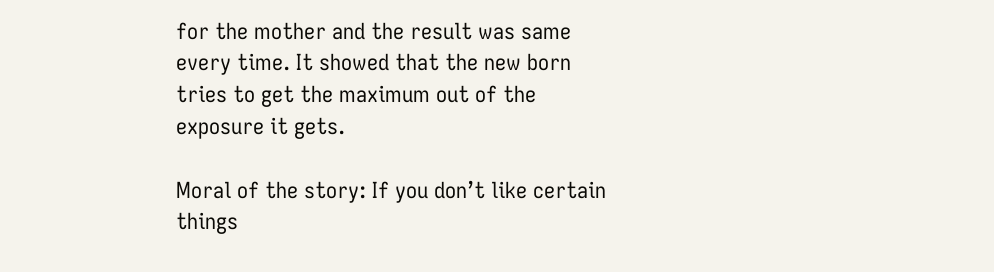for the mother and the result was same every time. It showed that the new born tries to get the maximum out of the exposure it gets.

Moral of the story: If you don’t like certain things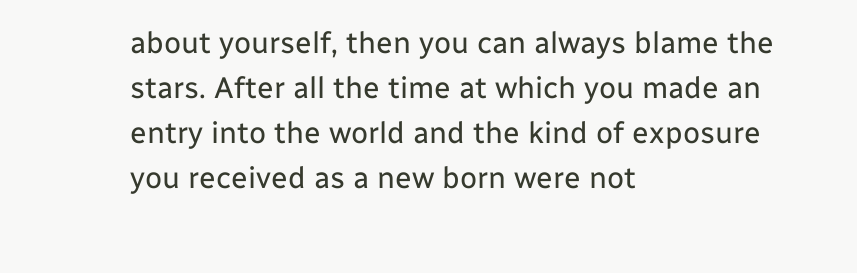about yourself, then you can always blame the stars. After all the time at which you made an entry into the world and the kind of exposure you received as a new born were not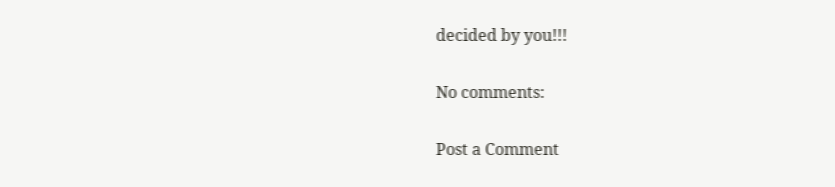decided by you!!!

No comments:

Post a Comment